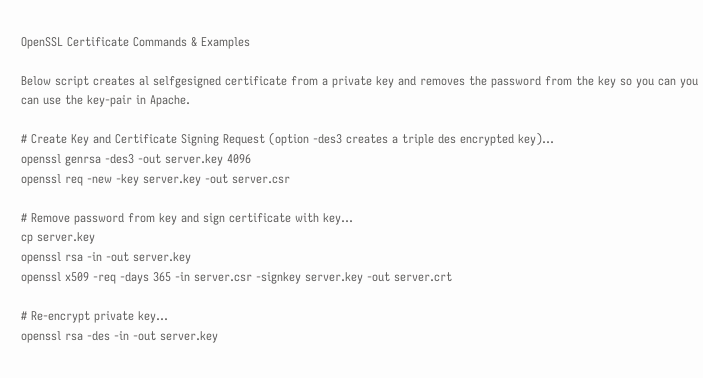OpenSSL Certificate Commands & Examples

Below script creates al selfgesigned certificate from a private key and removes the password from the key so you can you can use the key-pair in Apache.

# Create Key and Certificate Signing Request (option -des3 creates a triple des encrypted key)...
openssl genrsa -des3 -out server.key 4096
openssl req -new -key server.key -out server.csr

# Remove password from key and sign certificate with key...
cp server.key
openssl rsa -in -out server.key
openssl x509 -req -days 365 -in server.csr -signkey server.key -out server.crt

# Re-encrypt private key...
openssl rsa -des -in -out server.key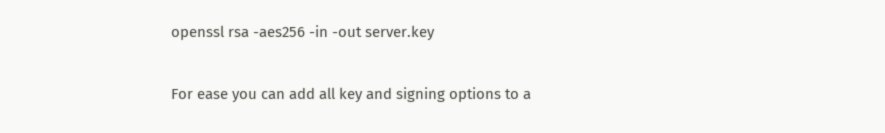openssl rsa -aes256 -in -out server.key

For ease you can add all key and signing options to a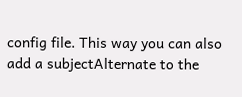config file. This way you can also add a subjectAlternate to the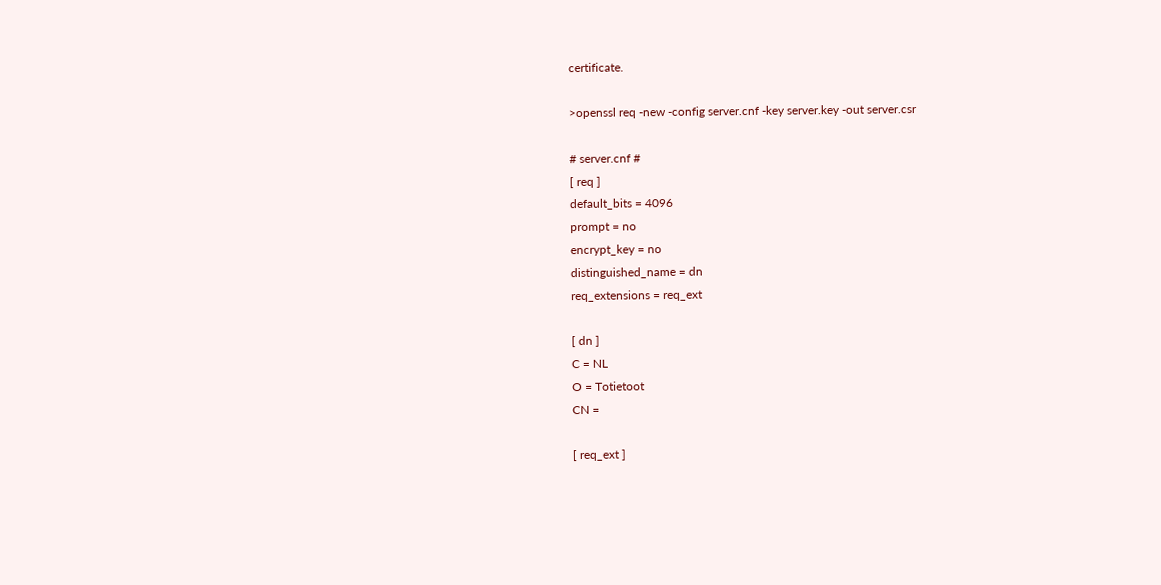certificate.

>openssl req -new -config server.cnf -key server.key -out server.csr

# server.cnf #
[ req ]
default_bits = 4096
prompt = no
encrypt_key = no
distinguished_name = dn
req_extensions = req_ext

[ dn ]
C = NL
O = Totietoot
CN =

[ req_ext ]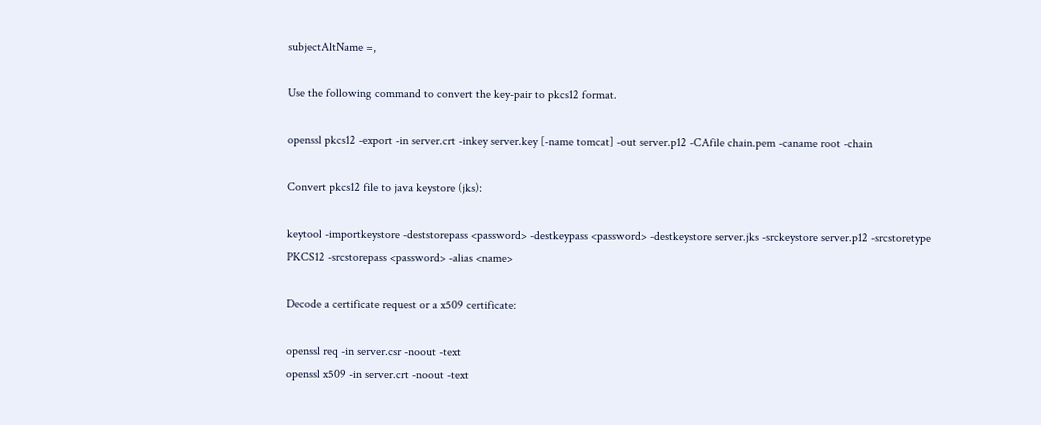subjectAltName =,

Use the following command to convert the key-pair to pkcs12 format.

openssl pkcs12 -export -in server.crt -inkey server.key [-name tomcat] -out server.p12 -CAfile chain.pem -caname root -chain

Convert pkcs12 file to java keystore (jks):

keytool -importkeystore -deststorepass <password> -destkeypass <password> -destkeystore server.jks -srckeystore server.p12 -srcstoretype PKCS12 -srcstorepass <password> -alias <name>

Decode a certificate request or a x509 certificate:

openssl req -in server.csr -noout -text
openssl x509 -in server.crt -noout -text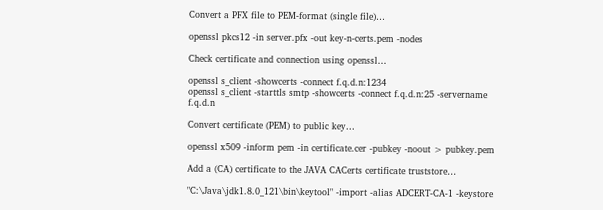Convert a PFX file to PEM-format (single file)…

openssl pkcs12 -in server.pfx -out key-n-certs.pem -nodes

Check certificate and connection using openssl…

openssl s_client -showcerts -connect f.q.d.n:1234
openssl s_client -starttls smtp -showcerts -connect f.q.d.n:25 -servername f.q.d.n

Convert certificate (PEM) to public key…

openssl x509 -inform pem -in certificate.cer -pubkey -noout > pubkey.pem

Add a (CA) certificate to the JAVA CACerts certificate truststore…

"C:\Java\jdk1.8.0_121\bin\keytool" -import -alias ADCERT-CA-1 -keystore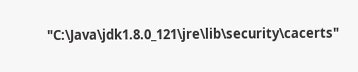"C:\Java\jdk1.8.0_121\jre\lib\security\cacerts"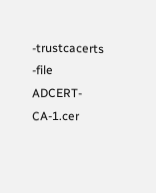-trustcacerts -file ADCERT-CA-1.cer